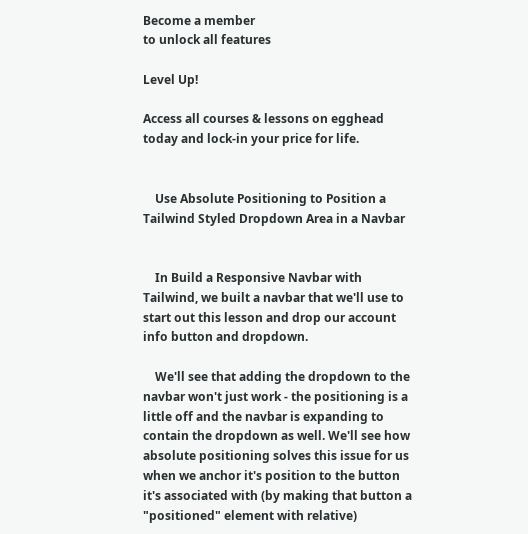Become a member
to unlock all features

Level Up!

Access all courses & lessons on egghead today and lock-in your price for life.


    Use Absolute Positioning to Position a Tailwind Styled Dropdown Area in a Navbar


    In Build a Responsive Navbar with Tailwind, we built a navbar that we'll use to start out this lesson and drop our account info button and dropdown.

    We'll see that adding the dropdown to the navbar won't just work - the positioning is a little off and the navbar is expanding to contain the dropdown as well. We'll see how absolute positioning solves this issue for us when we anchor it's position to the button it's associated with (by making that button a "positioned" element with relative)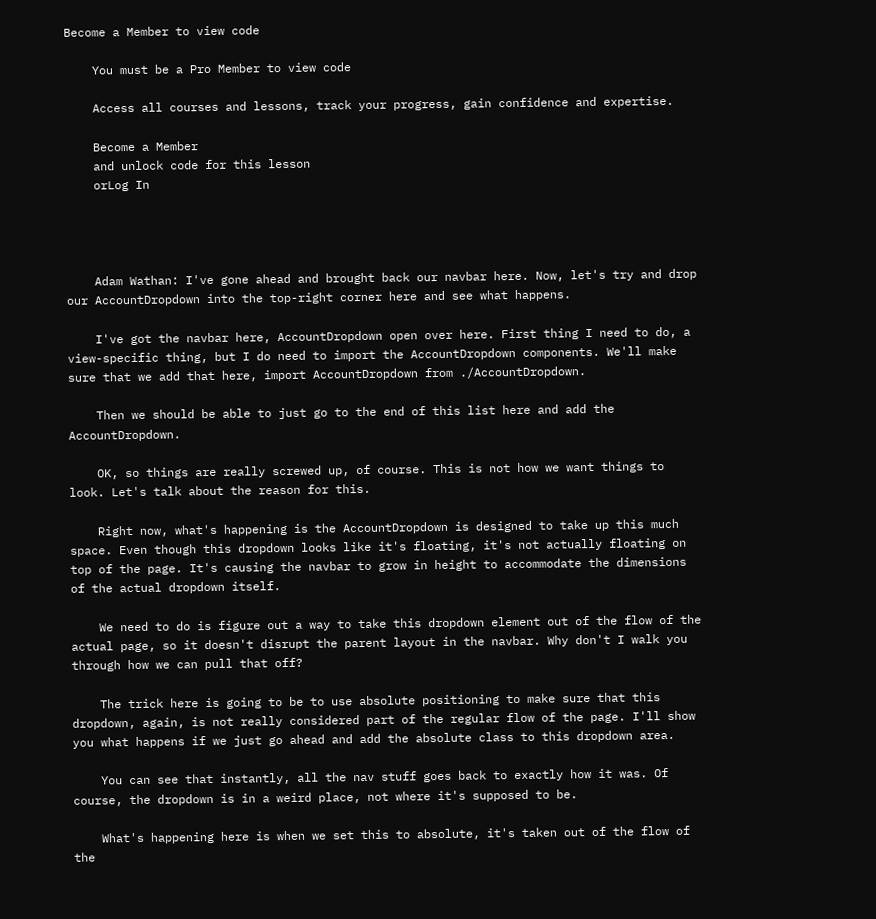Become a Member to view code

    You must be a Pro Member to view code

    Access all courses and lessons, track your progress, gain confidence and expertise.

    Become a Member
    and unlock code for this lesson
    orLog In




    Adam Wathan: I've gone ahead and brought back our navbar here. Now, let's try and drop our AccountDropdown into the top-right corner here and see what happens.

    I've got the navbar here, AccountDropdown open over here. First thing I need to do, a view-specific thing, but I do need to import the AccountDropdown components. We'll make sure that we add that here, import AccountDropdown from ./AccountDropdown.

    Then we should be able to just go to the end of this list here and add the AccountDropdown.

    OK, so things are really screwed up, of course. This is not how we want things to look. Let's talk about the reason for this.

    Right now, what's happening is the AccountDropdown is designed to take up this much space. Even though this dropdown looks like it's floating, it's not actually floating on top of the page. It's causing the navbar to grow in height to accommodate the dimensions of the actual dropdown itself.

    We need to do is figure out a way to take this dropdown element out of the flow of the actual page, so it doesn't disrupt the parent layout in the navbar. Why don't I walk you through how we can pull that off?

    The trick here is going to be to use absolute positioning to make sure that this dropdown, again, is not really considered part of the regular flow of the page. I'll show you what happens if we just go ahead and add the absolute class to this dropdown area.

    You can see that instantly, all the nav stuff goes back to exactly how it was. Of course, the dropdown is in a weird place, not where it's supposed to be.

    What's happening here is when we set this to absolute, it's taken out of the flow of the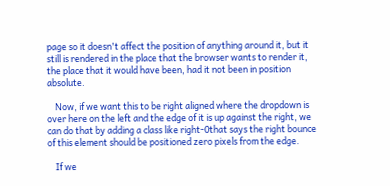page so it doesn't affect the position of anything around it, but it still is rendered in the place that the browser wants to render it, the place that it would have been, had it not been in position absolute.

    Now, if we want this to be right aligned where the dropdown is over here on the left and the edge of it is up against the right, we can do that by adding a class like right-0that says the right bounce of this element should be positioned zero pixels from the edge.

    If we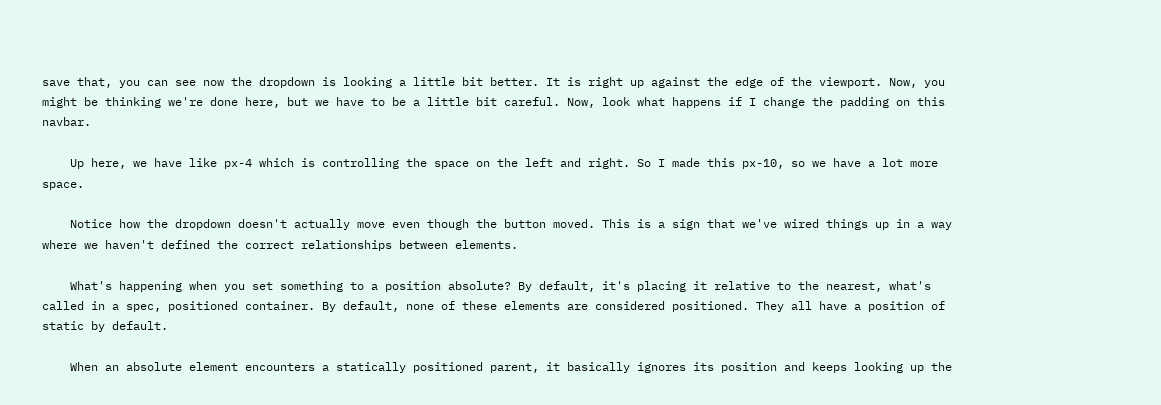save that, you can see now the dropdown is looking a little bit better. It is right up against the edge of the viewport. Now, you might be thinking we're done here, but we have to be a little bit careful. Now, look what happens if I change the padding on this navbar.

    Up here, we have like px-4 which is controlling the space on the left and right. So I made this px-10, so we have a lot more space.

    Notice how the dropdown doesn't actually move even though the button moved. This is a sign that we've wired things up in a way where we haven't defined the correct relationships between elements.

    What's happening when you set something to a position absolute? By default, it's placing it relative to the nearest, what's called in a spec, positioned container. By default, none of these elements are considered positioned. They all have a position of static by default.

    When an absolute element encounters a statically positioned parent, it basically ignores its position and keeps looking up the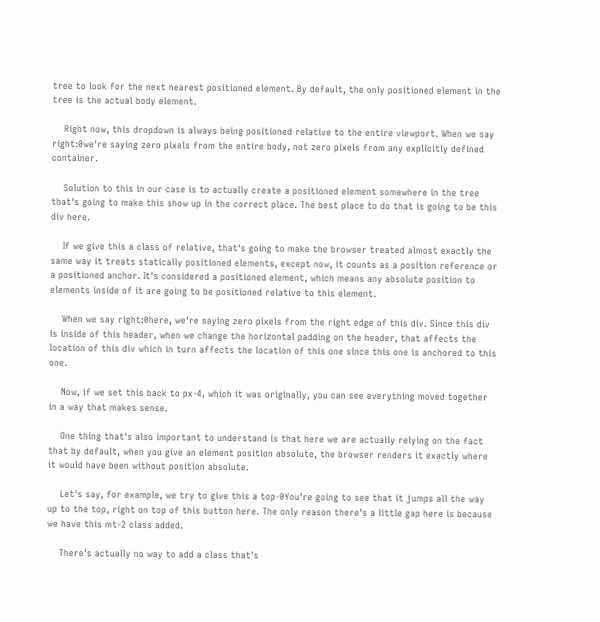tree to look for the next nearest positioned element. By default, the only positioned element in the tree is the actual body element.

    Right now, this dropdown is always being positioned relative to the entire viewport. When we say right:0we're saying zero pixels from the entire body, not zero pixels from any explicitly defined container.

    Solution to this in our case is to actually create a positioned element somewhere in the tree that's going to make this show up in the correct place. The best place to do that is going to be this div here.

    If we give this a class of relative, that's going to make the browser treated almost exactly the same way it treats statically positioned elements, except now, it counts as a position reference or a positioned anchor. It's considered a positioned element, which means any absolute position to elements inside of it are going to be positioned relative to this element.

    When we say right:0here, we're saying zero pixels from the right edge of this div. Since this div is inside of this header, when we change the horizontal padding on the header, that affects the location of this div which in turn affects the location of this one since this one is anchored to this one.

    Now, if we set this back to px-4, which it was originally, you can see everything moved together in a way that makes sense.

    One thing that's also important to understand is that here we are actually relying on the fact that by default, when you give an element position absolute, the browser renders it exactly where it would have been without position absolute.

    Let's say, for example, we try to give this a top-0You're going to see that it jumps all the way up to the top, right on top of this button here. The only reason there's a little gap here is because we have this mt-2 class added.

    There's actually no way to add a class that's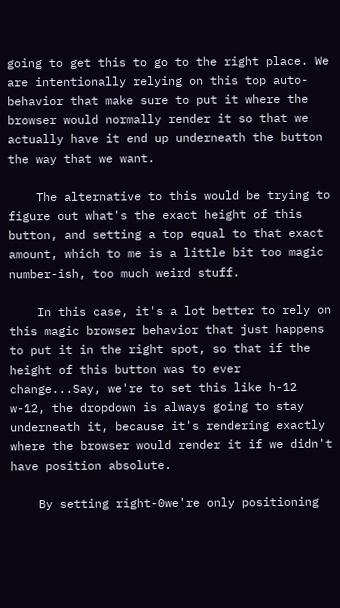going to get this to go to the right place. We are intentionally relying on this top auto-behavior that make sure to put it where the browser would normally render it so that we actually have it end up underneath the button the way that we want.

    The alternative to this would be trying to figure out what's the exact height of this button, and setting a top equal to that exact amount, which to me is a little bit too magic number-ish, too much weird stuff.

    In this case, it's a lot better to rely on this magic browser behavior that just happens to put it in the right spot, so that if the height of this button was to ever change...Say, we're to set this like h-12 w-12, the dropdown is always going to stay underneath it, because it's rendering exactly where the browser would render it if we didn't have position absolute.

    By setting right-0we're only positioning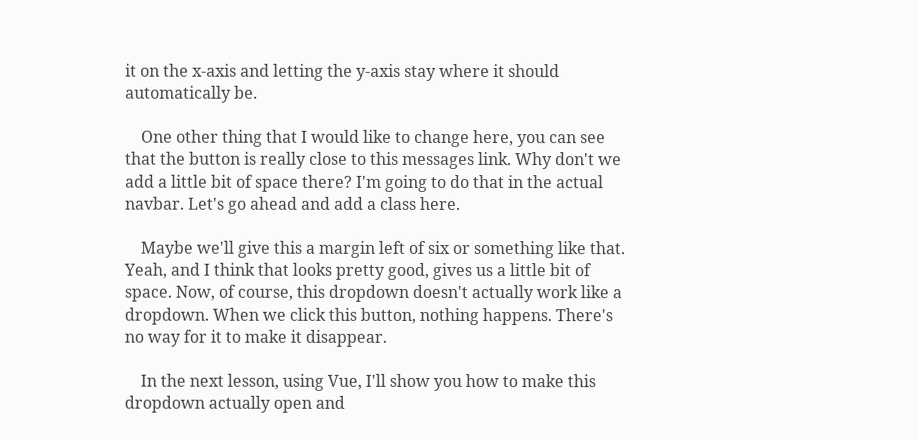it on the x-axis and letting the y-axis stay where it should automatically be.

    One other thing that I would like to change here, you can see that the button is really close to this messages link. Why don't we add a little bit of space there? I'm going to do that in the actual navbar. Let's go ahead and add a class here.

    Maybe we'll give this a margin left of six or something like that. Yeah, and I think that looks pretty good, gives us a little bit of space. Now, of course, this dropdown doesn't actually work like a dropdown. When we click this button, nothing happens. There's no way for it to make it disappear.

    In the next lesson, using Vue, I'll show you how to make this dropdown actually open and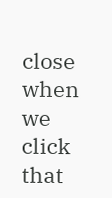close when we click that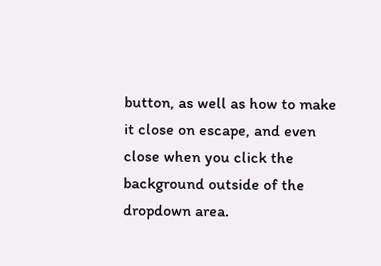button, as well as how to make it close on escape, and even close when you click the background outside of the dropdown area.